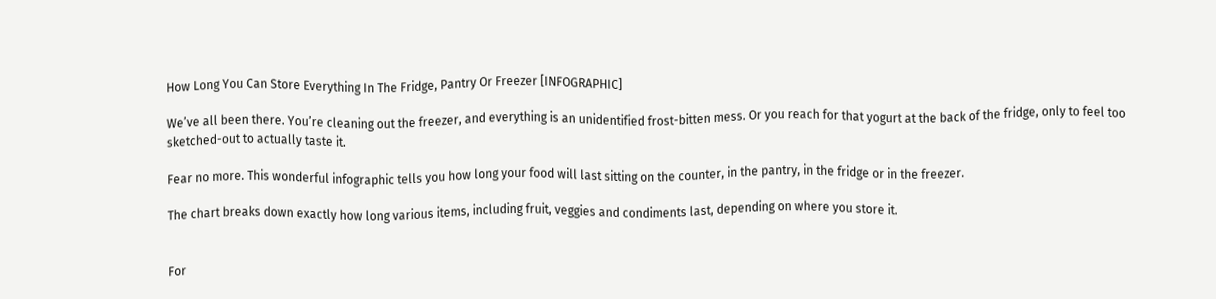How Long You Can Store Everything In The Fridge, Pantry Or Freezer [INFOGRAPHIC]

We’ve all been there. You’re cleaning out the freezer, and everything is an unidentified frost-bitten mess. Or you reach for that yogurt at the back of the fridge, only to feel too sketched-out to actually taste it.

Fear no more. This wonderful infographic tells you how long your food will last sitting on the counter, in the pantry, in the fridge or in the freezer.

The chart breaks down exactly how long various items, including fruit, veggies and condiments last, depending on where you store it.


For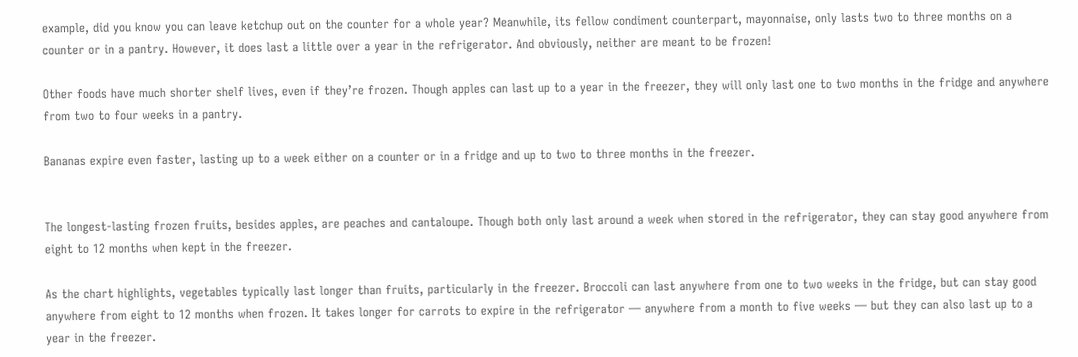example, did you know you can leave ketchup out on the counter for a whole year? Meanwhile, its fellow condiment counterpart, mayonnaise, only lasts two to three months on a counter or in a pantry. However, it does last a little over a year in the refrigerator. And obviously, neither are meant to be frozen!

Other foods have much shorter shelf lives, even if they’re frozen. Though apples can last up to a year in the freezer, they will only last one to two months in the fridge and anywhere from two to four weeks in a pantry.

Bananas expire even faster, lasting up to a week either on a counter or in a fridge and up to two to three months in the freezer.


The longest-lasting frozen fruits, besides apples, are peaches and cantaloupe. Though both only last around a week when stored in the refrigerator, they can stay good anywhere from eight to 12 months when kept in the freezer.

As the chart highlights, vegetables typically last longer than fruits, particularly in the freezer. Broccoli can last anywhere from one to two weeks in the fridge, but can stay good anywhere from eight to 12 months when frozen. It takes longer for carrots to expire in the refrigerator — anywhere from a month to five weeks — but they can also last up to a year in the freezer.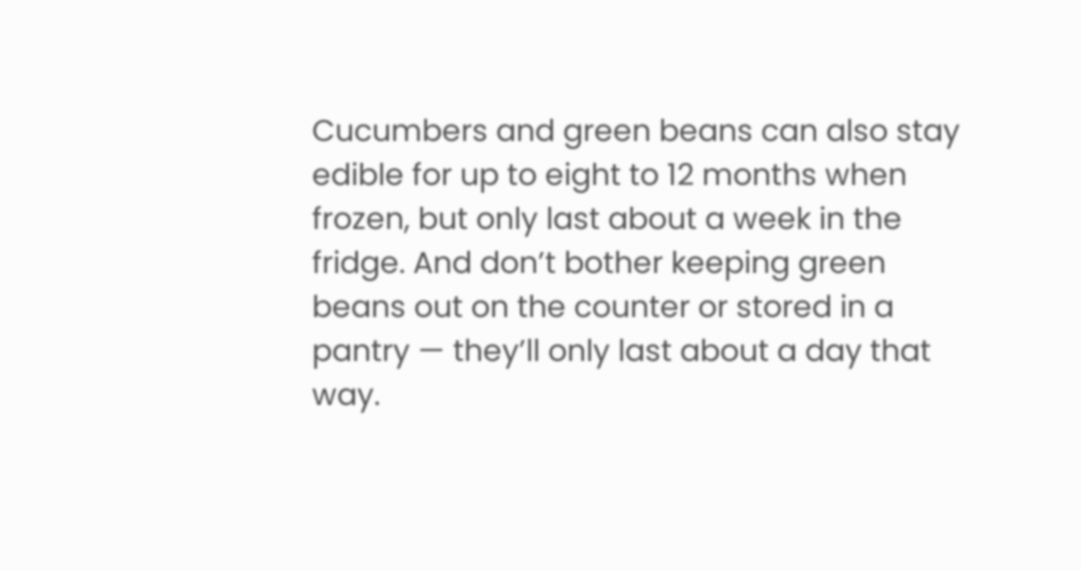Cucumbers and green beans can also stay edible for up to eight to 12 months when frozen, but only last about a week in the fridge. And don’t bother keeping green beans out on the counter or stored in a pantry — they’ll only last about a day that way.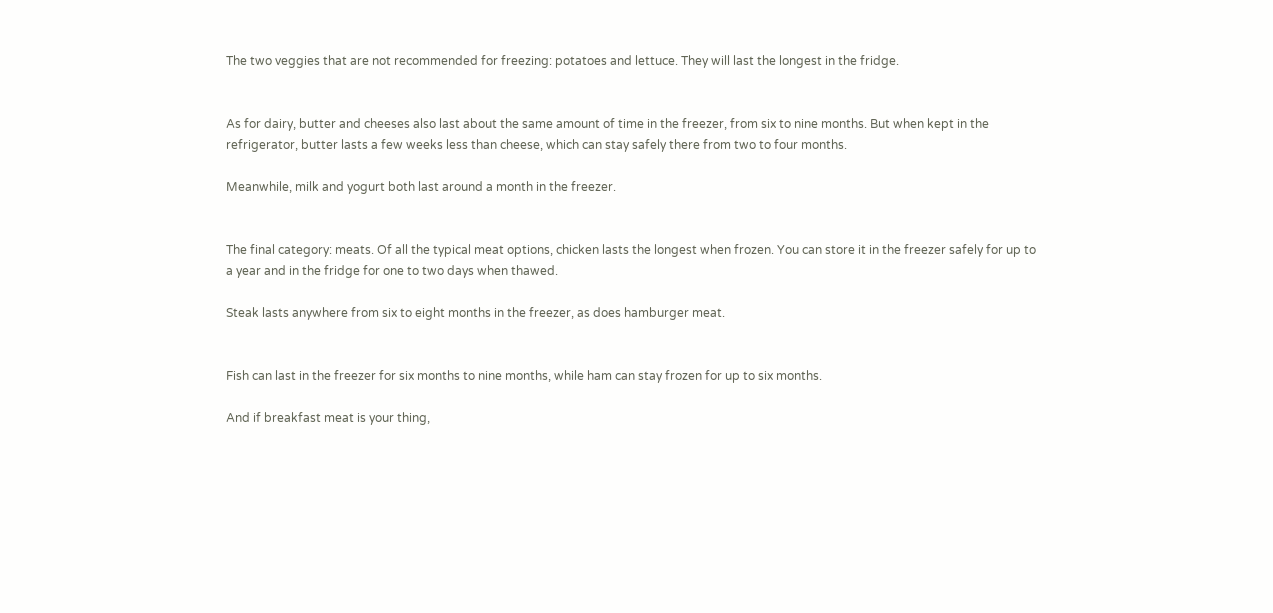The two veggies that are not recommended for freezing: potatoes and lettuce. They will last the longest in the fridge.


As for dairy, butter and cheeses also last about the same amount of time in the freezer, from six to nine months. But when kept in the refrigerator, butter lasts a few weeks less than cheese, which can stay safely there from two to four months.

Meanwhile, milk and yogurt both last around a month in the freezer.


The final category: meats. Of all the typical meat options, chicken lasts the longest when frozen. You can store it in the freezer safely for up to a year and in the fridge for one to two days when thawed.

Steak lasts anywhere from six to eight months in the freezer, as does hamburger meat.


Fish can last in the freezer for six months to nine months, while ham can stay frozen for up to six months.

And if breakfast meat is your thing,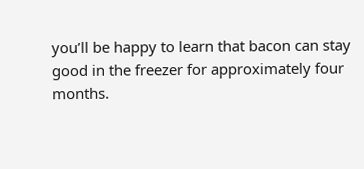you’ll be happy to learn that bacon can stay good in the freezer for approximately four months.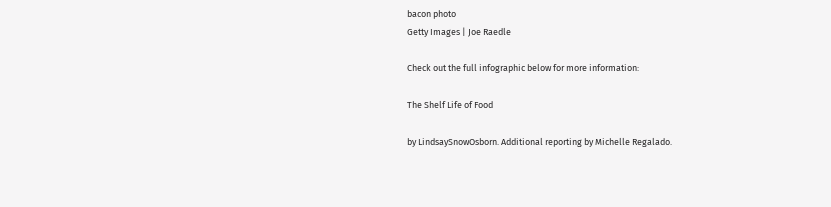bacon photo
Getty Images | Joe Raedle

Check out the full infographic below for more information:

The Shelf Life of Food

by LindsaySnowOsborn. Additional reporting by Michelle Regalado.